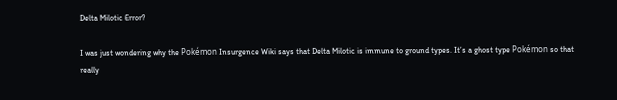Delta Milotic Error?

I was just wondering why the Pokémon Insurgence Wiki says that Delta Milotic is immune to ground types. It’s a ghost type Pokémon so that really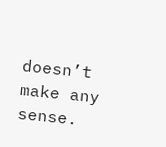doesn’t make any sense.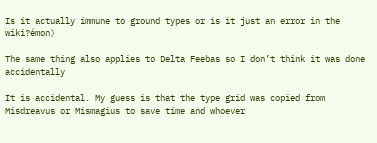Is it actually immune to ground types or is it just an error in the wiki?émon)

The same thing also applies to Delta Feebas so I don’t think it was done accidentally

It is accidental. My guess is that the type grid was copied from Misdreavus or Mismagius to save time and whoever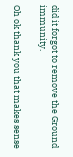did it forgot to remove the Ground immunity.

Oh ok thank you that makes sense